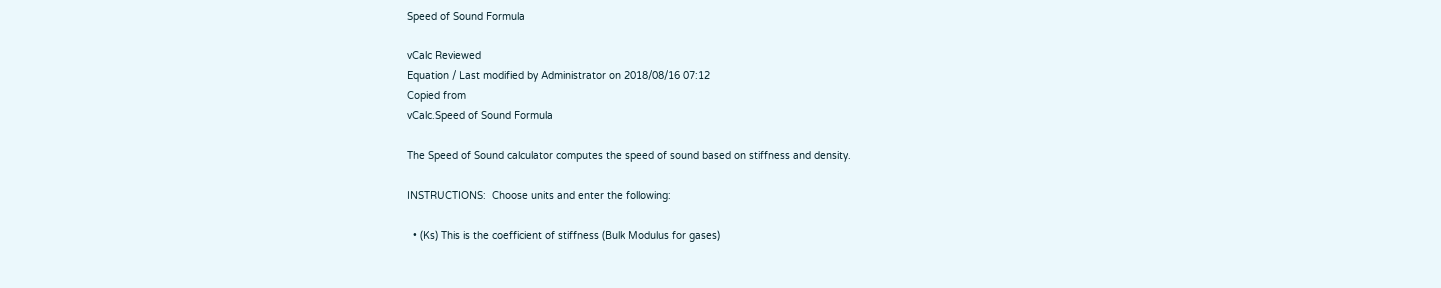Speed of Sound Formula

vCalc Reviewed
Equation / Last modified by Administrator on 2018/08/16 07:12
Copied from
vCalc.Speed of Sound Formula

The Speed of Sound calculator computes the speed of sound based on stiffness and density.

INSTRUCTIONS:  Choose units and enter the following:

  • (Ks) This is the coefficient of stiffness (Bulk Modulus for gases)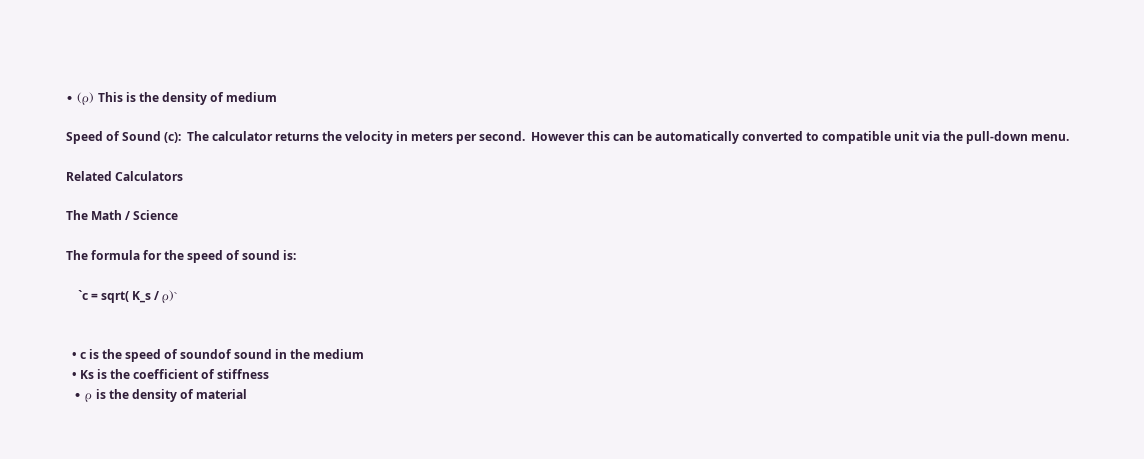• (ρ) This is the density of medium

Speed of Sound (c):  The calculator returns the velocity in meters per second.  However this can be automatically converted to compatible unit via the pull-down menu.

Related Calculators

The Math / Science

The formula for the speed of sound is:

    `c = sqrt( K_s / ρ)`


  • c is the speed of soundof sound in the medium
  • Ks is the coefficient of stiffness
  • ρ is the density of material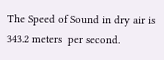The Speed of Sound in dry air is 343.2 meters  per second.